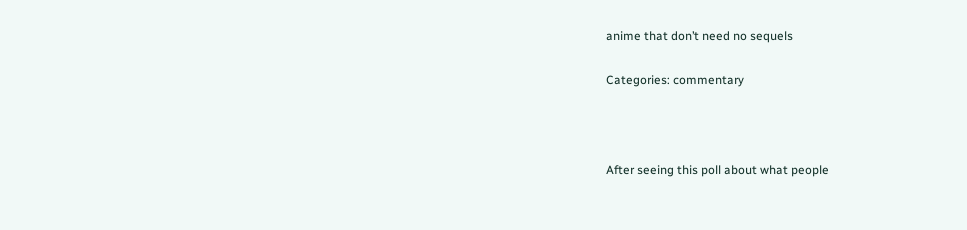anime that don’t need no sequels

Categories: commentary



After seeing this poll about what people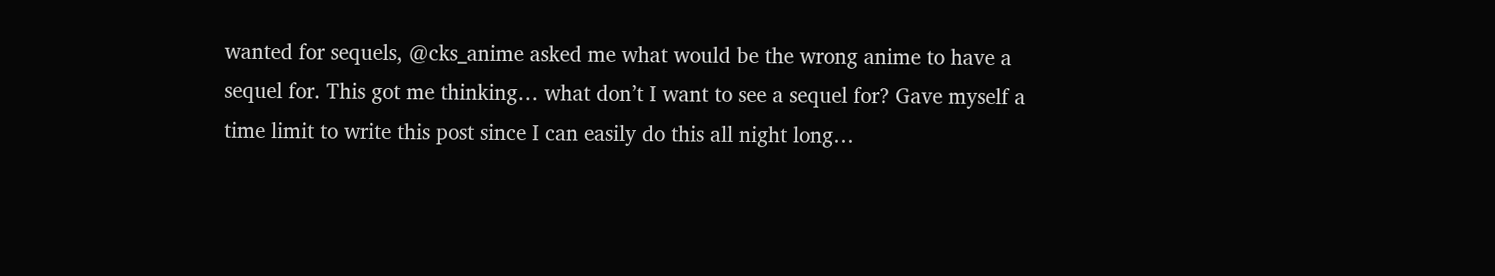wanted for sequels, @cks_anime asked me what would be the wrong anime to have a sequel for. This got me thinking… what don’t I want to see a sequel for? Gave myself a time limit to write this post since I can easily do this all night long…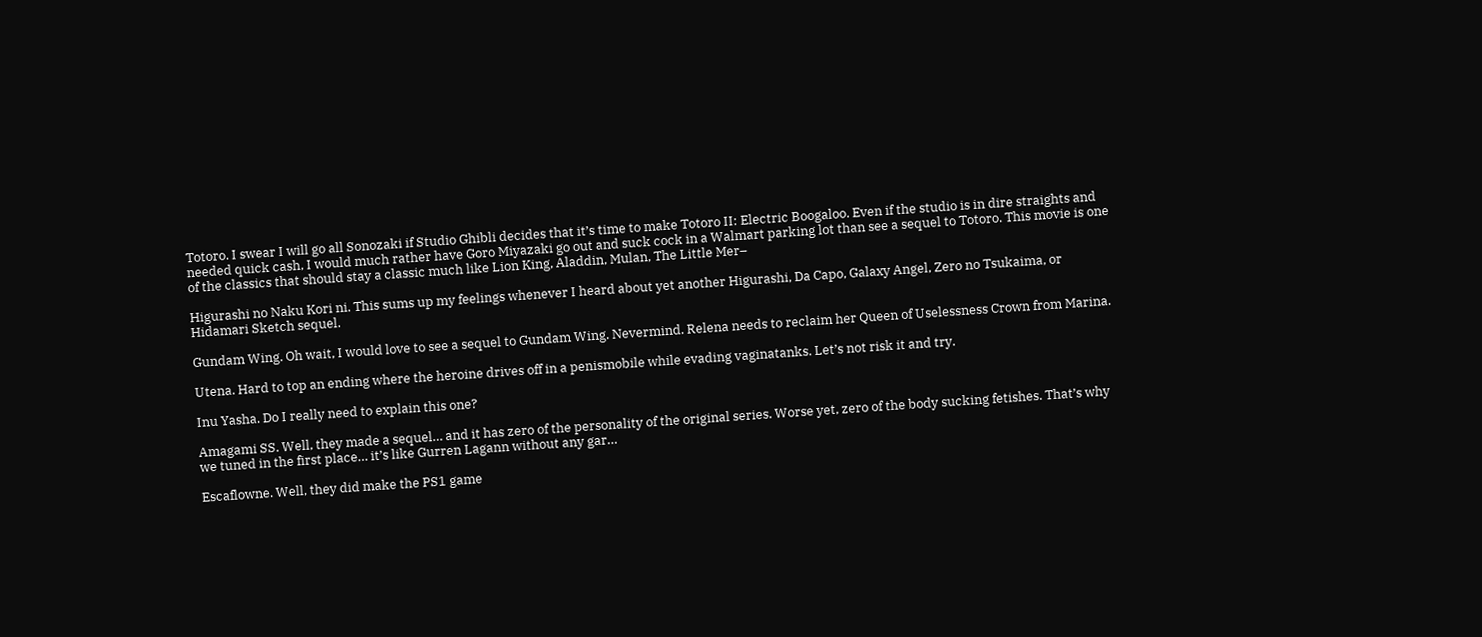Totoro. I swear I will go all Sonozaki if Studio Ghibli decides that it’s time to make Totoro II: Electric Boogaloo. Even if the studio is in dire straights and needed quick cash, I would much rather have Goro Miyazaki go out and suck cock in a Walmart parking lot than see a sequel to Totoro. This movie is one of the classics that should stay a classic much like Lion King, Aladdin, Mulan, The Little Mer–

Higurashi no Naku Kori ni. This sums up my feelings whenever I heard about yet another Higurashi, Da Capo, Galaxy Angel, Zero no Tsukaima, or Hidamari Sketch sequel.

Gundam Wing. Oh wait, I would love to see a sequel to Gundam Wing. Nevermind. Relena needs to reclaim her Queen of Uselessness Crown from Marina.

Utena. Hard to top an ending where the heroine drives off in a penismobile while evading vaginatanks. Let’s not risk it and try.

Inu Yasha. Do I really need to explain this one?

Amagami SS. Well, they made a sequel… and it has zero of the personality of the original series. Worse yet, zero of the body sucking fetishes. That’s why we tuned in the first place… it’s like Gurren Lagann without any gar…

Escaflowne. Well, they did make the PS1 game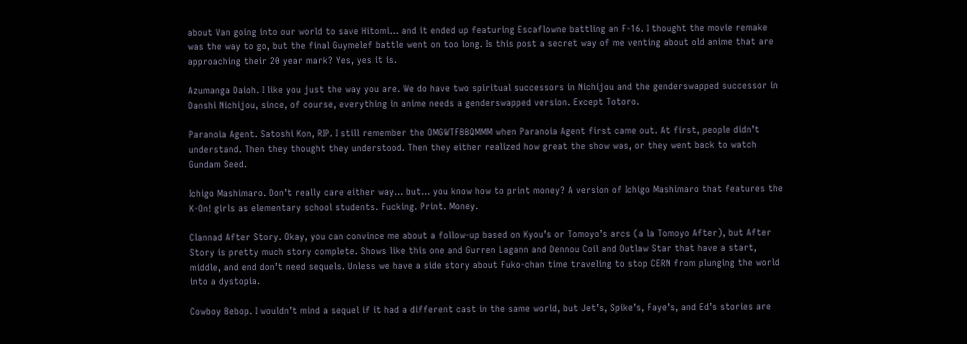about Van going into our world to save Hitomi… and it ended up featuring Escaflowne battling an F-16. I thought the movie remake was the way to go, but the final Guymelef battle went on too long. Is this post a secret way of me venting about old anime that are approaching their 20 year mark? Yes, yes it is.

Azumanga Daioh. I like you just the way you are. We do have two spiritual successors in Nichijou and the genderswapped successor in Danshi Nichijou, since, of course, everything in anime needs a genderswapped version. Except Totoro.

Paranoia Agent. Satoshi Kon, RIP. I still remember the OMGWTFBBQMMM when Paranoia Agent first came out. At first, people didn’t understand. Then they thought they understood. Then they either realized how great the show was, or they went back to watch Gundam Seed.

Ichigo Mashimaro. Don’t really care either way… but… you know how to print money? A version of Ichigo Mashimaro that features the K-On! girls as elementary school students. Fucking. Print. Money.

Clannad After Story. Okay, you can convince me about a follow-up based on Kyou’s or Tomoyo’s arcs (a la Tomoyo After), but After Story is pretty much story complete. Shows like this one and Gurren Lagann and Dennou Coil and Outlaw Star that have a start, middle, and end don’t need sequels. Unless we have a side story about Fuko-chan time traveling to stop CERN from plunging the world into a dystopia.

Cowboy Bebop. I wouldn’t mind a sequel if it had a different cast in the same world, but Jet’s, Spike’s, Faye’s, and Ed’s stories are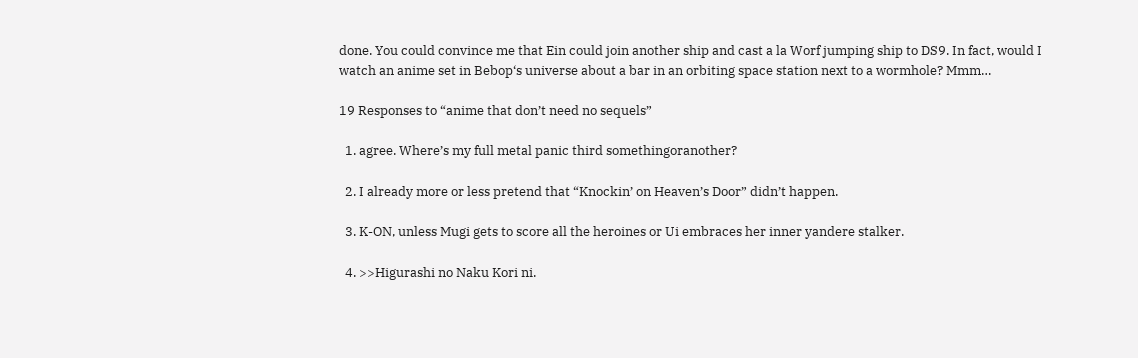done. You could convince me that Ein could join another ship and cast a la Worf jumping ship to DS9. In fact, would I watch an anime set in Bebop‘s universe about a bar in an orbiting space station next to a wormhole? Mmm…

19 Responses to “anime that don’t need no sequels”

  1. agree. Where’s my full metal panic third somethingoranother?

  2. I already more or less pretend that “Knockin’ on Heaven’s Door” didn’t happen.

  3. K-ON, unless Mugi gets to score all the heroines or Ui embraces her inner yandere stalker.

  4. >>Higurashi no Naku Kori ni.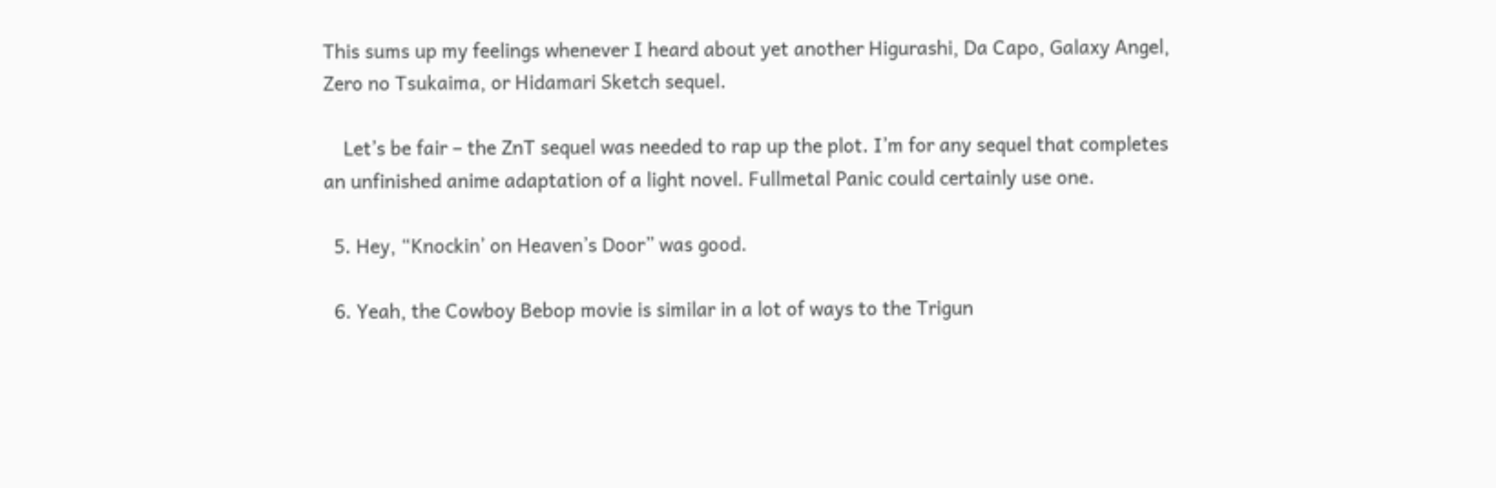This sums up my feelings whenever I heard about yet another Higurashi, Da Capo, Galaxy Angel, Zero no Tsukaima, or Hidamari Sketch sequel.

    Let’s be fair – the ZnT sequel was needed to rap up the plot. I’m for any sequel that completes an unfinished anime adaptation of a light novel. Fullmetal Panic could certainly use one.

  5. Hey, “Knockin’ on Heaven’s Door” was good.

  6. Yeah, the Cowboy Bebop movie is similar in a lot of ways to the Trigun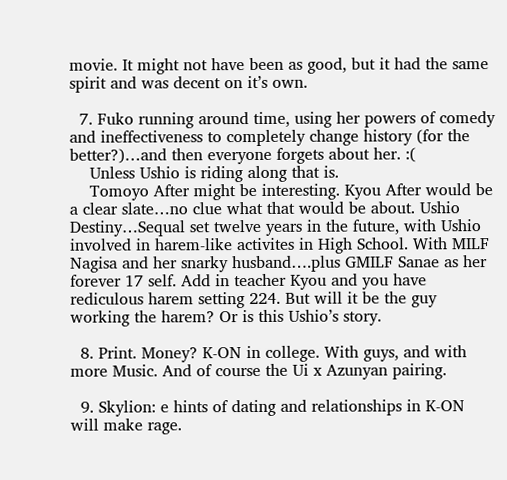movie. It might not have been as good, but it had the same spirit and was decent on it’s own.

  7. Fuko running around time, using her powers of comedy and ineffectiveness to completely change history (for the better?)…and then everyone forgets about her. :(
    Unless Ushio is riding along that is.
    Tomoyo After might be interesting. Kyou After would be a clear slate…no clue what that would be about. Ushio Destiny…Sequal set twelve years in the future, with Ushio involved in harem-like activites in High School. With MILF Nagisa and her snarky husband….plus GMILF Sanae as her forever 17 self. Add in teacher Kyou and you have rediculous harem setting 224. But will it be the guy working the harem? Or is this Ushio’s story.

  8. Print. Money? K-ON in college. With guys, and with more Music. And of course the Ui x Azunyan pairing.

  9. Skylion: e hints of dating and relationships in K-ON will make rage.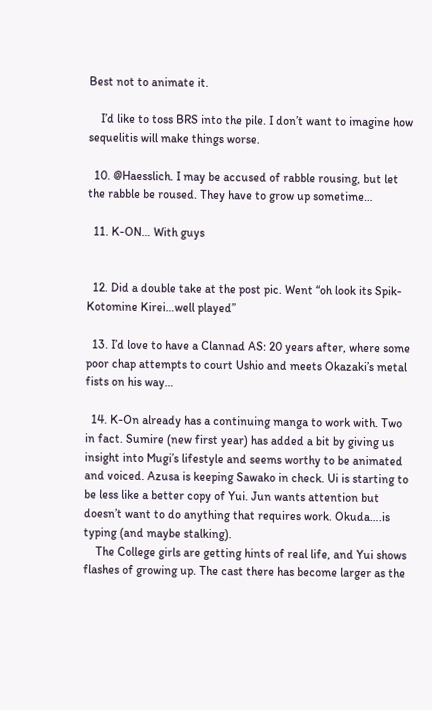Best not to animate it.

    I’d like to toss BRS into the pile. I don’t want to imagine how sequelitis will make things worse.

  10. @Haesslich. I may be accused of rabble rousing, but let the rabble be roused. They have to grow up sometime…

  11. K-ON… With guys


  12. Did a double take at the post pic. Went “oh look its Spik-Kotomine Kirei…well played”

  13. I’d love to have a Clannad AS: 20 years after, where some poor chap attempts to court Ushio and meets Okazaki’s metal fists on his way…

  14. K-On already has a continuing manga to work with. Two in fact. Sumire (new first year) has added a bit by giving us insight into Mugi’s lifestyle and seems worthy to be animated and voiced. Azusa is keeping Sawako in check. Ui is starting to be less like a better copy of Yui. Jun wants attention but doesn’t want to do anything that requires work. Okuda….is typing (and maybe stalking).
    The College girls are getting hints of real life, and Yui shows flashes of growing up. The cast there has become larger as the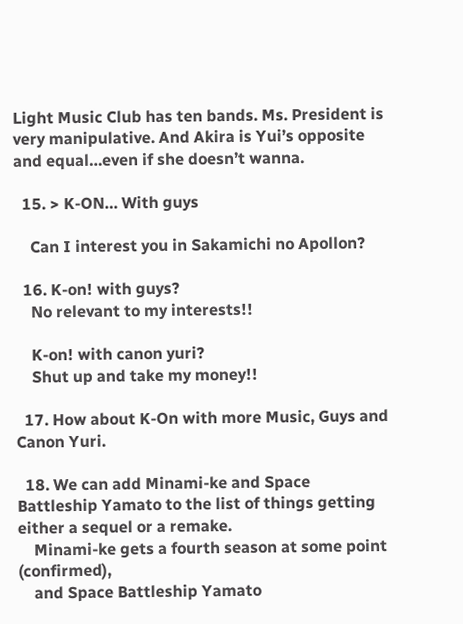Light Music Club has ten bands. Ms. President is very manipulative. And Akira is Yui’s opposite and equal…even if she doesn’t wanna.

  15. > K-ON… With guys

    Can I interest you in Sakamichi no Apollon?

  16. K-on! with guys?
    No relevant to my interests!!

    K-on! with canon yuri?
    Shut up and take my money!!

  17. How about K-On with more Music, Guys and Canon Yuri.

  18. We can add Minami-ke and Space Battleship Yamato to the list of things getting either a sequel or a remake.
    Minami-ke gets a fourth season at some point (confirmed),
    and Space Battleship Yamato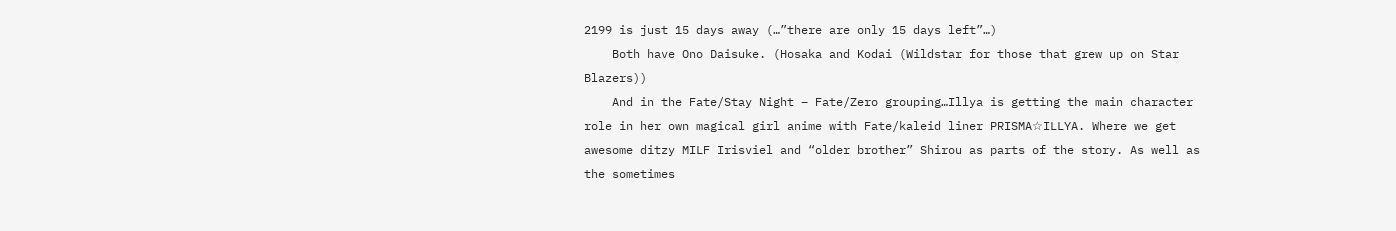2199 is just 15 days away (…”there are only 15 days left”…)
    Both have Ono Daisuke. (Hosaka and Kodai (Wildstar for those that grew up on Star Blazers))
    And in the Fate/Stay Night – Fate/Zero grouping…Illya is getting the main character role in her own magical girl anime with Fate/kaleid liner PRISMA☆ILLYA. Where we get awesome ditzy MILF Irisviel and “older brother” Shirou as parts of the story. As well as the sometimes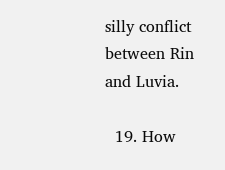silly conflict between Rin and Luvia.

  19. How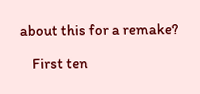about this for a remake?

    First ten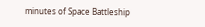minutes of Space Battleship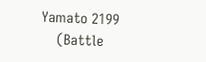Yamato 2199
    (Battle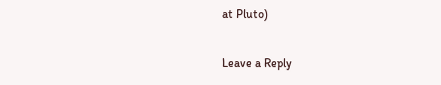at Pluto)

Leave a Reply